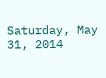Saturday, May 31, 2014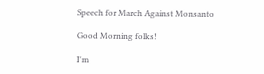Speech for March Against Monsanto

Good Morning folks!

I'm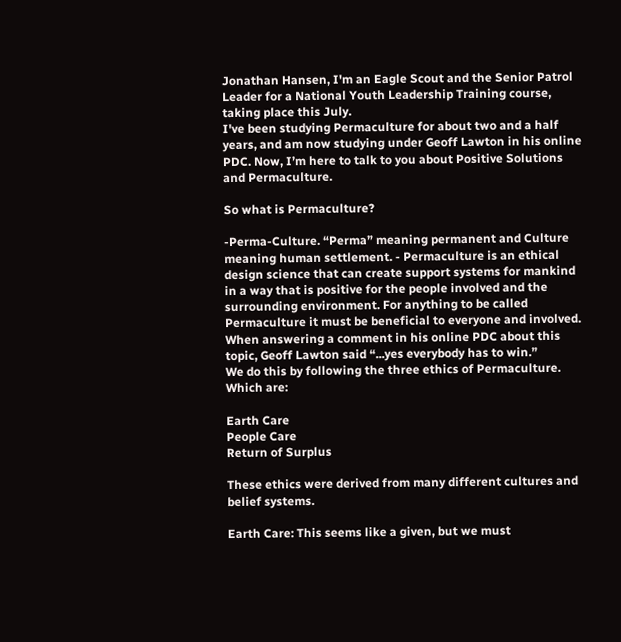Jonathan Hansen, I'm an Eagle Scout and the Senior Patrol Leader for a National Youth Leadership Training course, taking place this July.
I've been studying Permaculture for about two and a half years, and am now studying under Geoff Lawton in his online PDC. Now, I’m here to talk to you about Positive Solutions and Permaculture.

So what is Permaculture?

-Perma-Culture. “Perma” meaning permanent and Culture meaning human settlement. - Permaculture is an ethical design science that can create support systems for mankind in a way that is positive for the people involved and the surrounding environment. For anything to be called Permaculture it must be beneficial to everyone and involved. When answering a comment in his online PDC about this topic, Geoff Lawton said “...yes everybody has to win.”
We do this by following the three ethics of Permaculture. Which are:

Earth Care
People Care
Return of Surplus

These ethics were derived from many different cultures and belief systems.

Earth Care: This seems like a given, but we must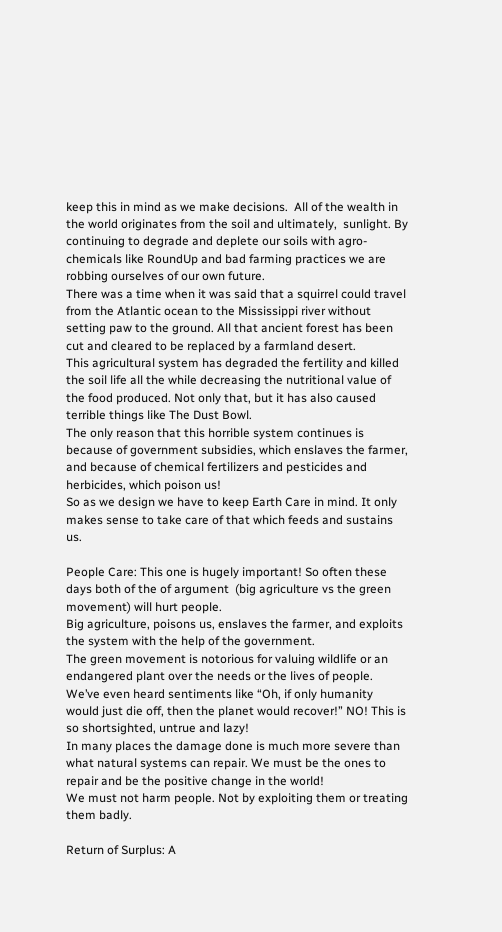keep this in mind as we make decisions.  All of the wealth in the world originates from the soil and ultimately,  sunlight. By continuing to degrade and deplete our soils with agro-chemicals like RoundUp and bad farming practices we are robbing ourselves of our own future.
There was a time when it was said that a squirrel could travel from the Atlantic ocean to the Mississippi river without setting paw to the ground. All that ancient forest has been cut and cleared to be replaced by a farmland desert.
This agricultural system has degraded the fertility and killed the soil life all the while decreasing the nutritional value of the food produced. Not only that, but it has also caused terrible things like The Dust Bowl.
The only reason that this horrible system continues is because of government subsidies, which enslaves the farmer, and because of chemical fertilizers and pesticides and herbicides, which poison us!
So as we design we have to keep Earth Care in mind. It only makes sense to take care of that which feeds and sustains us.

People Care: This one is hugely important! So often these days both of the of argument  (big agriculture vs the green movement) will hurt people.
Big agriculture, poisons us, enslaves the farmer, and exploits the system with the help of the government.
The green movement is notorious for valuing wildlife or an endangered plant over the needs or the lives of people. We’ve even heard sentiments like “Oh, if only humanity would just die off, then the planet would recover!” NO! This is so shortsighted, untrue and lazy!
In many places the damage done is much more severe than what natural systems can repair. We must be the ones to repair and be the positive change in the world!
We must not harm people. Not by exploiting them or treating them badly.

Return of Surplus: A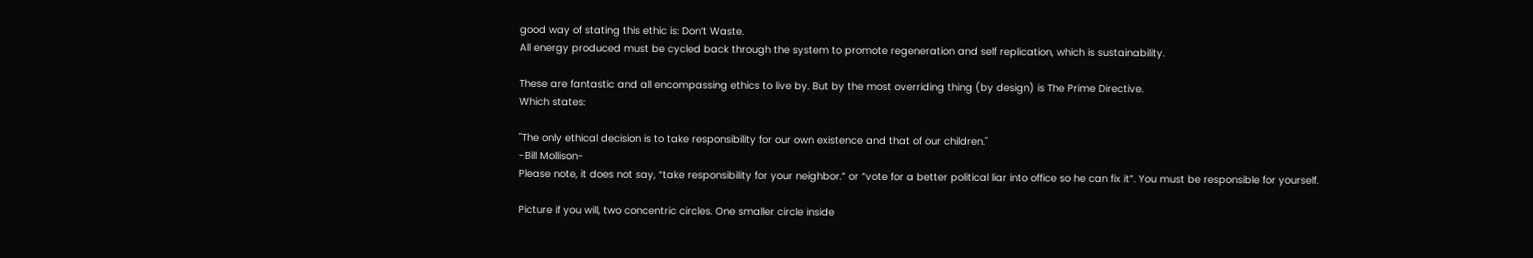good way of stating this ethic is: Don’t Waste.
All energy produced must be cycled back through the system to promote regeneration and self replication, which is sustainability.

These are fantastic and all encompassing ethics to live by. But by the most overriding thing (by design) is The Prime Directive.
Which states:

"The only ethical decision is to take responsibility for our own existence and that of our children."
-Bill Mollison-
Please note, it does not say, “take responsibility for your neighbor.” or “vote for a better political liar into office so he can fix it”. You must be responsible for yourself.

Picture if you will, two concentric circles. One smaller circle inside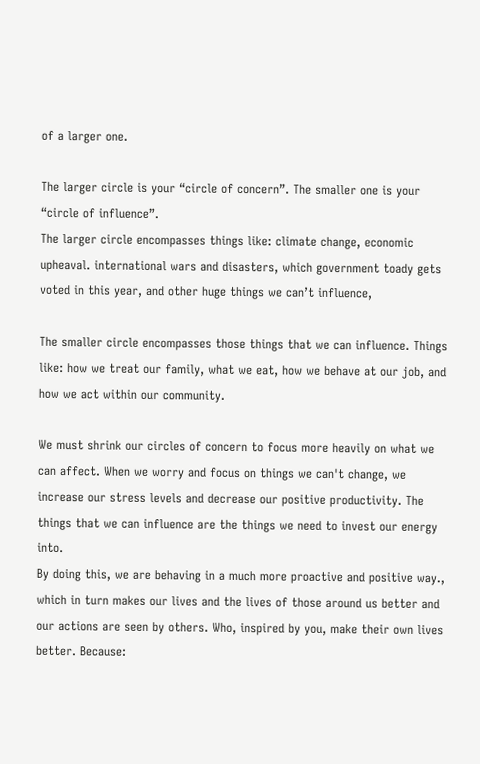of a larger one.

The larger circle is your “circle of concern”. The smaller one is your “circle of influence”.
The larger circle encompasses things like: climate change, economic upheaval. international wars and disasters, which government toady gets voted in this year, and other huge things we can’t influence,

The smaller circle encompasses those things that we can influence. Things like: how we treat our family, what we eat, how we behave at our job, and how we act within our community.

We must shrink our circles of concern to focus more heavily on what we can affect. When we worry and focus on things we can't change, we increase our stress levels and decrease our positive productivity. The things that we can influence are the things we need to invest our energy into.
By doing this, we are behaving in a much more proactive and positive way., which in turn makes our lives and the lives of those around us better and our actions are seen by others. Who, inspired by you, make their own lives better. Because: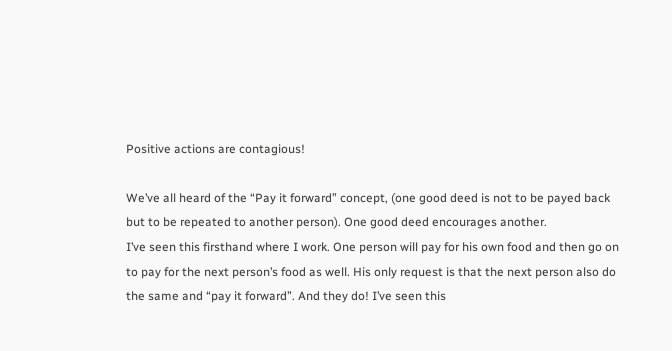Positive actions are contagious!

We’ve all heard of the “Pay it forward” concept, (one good deed is not to be payed back but to be repeated to another person). One good deed encourages another.
I’ve seen this firsthand where I work. One person will pay for his own food and then go on to pay for the next person’s food as well. His only request is that the next person also do the same and “pay it forward”. And they do! I’ve seen this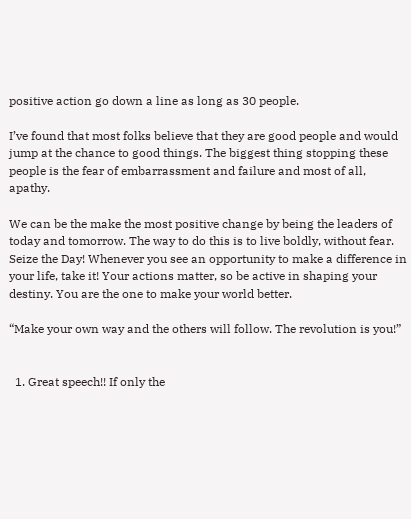positive action go down a line as long as 30 people.

I’ve found that most folks believe that they are good people and would jump at the chance to good things. The biggest thing stopping these people is the fear of embarrassment and failure and most of all, apathy.

We can be the make the most positive change by being the leaders of today and tomorrow. The way to do this is to live boldly, without fear.
Seize the Day! Whenever you see an opportunity to make a difference in your life, take it! Your actions matter, so be active in shaping your destiny. You are the one to make your world better.

“Make your own way and the others will follow. The revolution is you!”


  1. Great speech!! If only the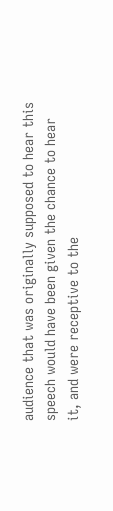audience that was originally supposed to hear this speech would have been given the chance to hear it, and were receptive to the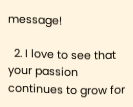message!

  2. I love to see that your passion continues to grow for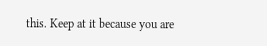this. Keep at it because you are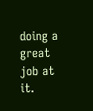doing a great job at it.